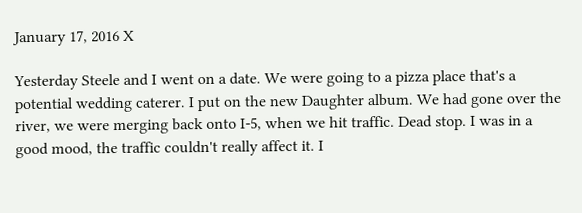January 17, 2016 X

Yesterday Steele and I went on a date. We were going to a pizza place that's a potential wedding caterer. I put on the new Daughter album. We had gone over the river, we were merging back onto I-5, when we hit traffic. Dead stop. I was in a good mood, the traffic couldn't really affect it. I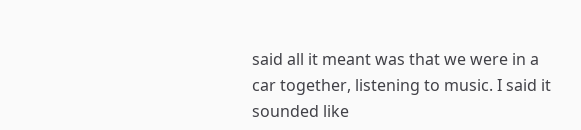said all it meant was that we were in a car together, listening to music. I said it sounded like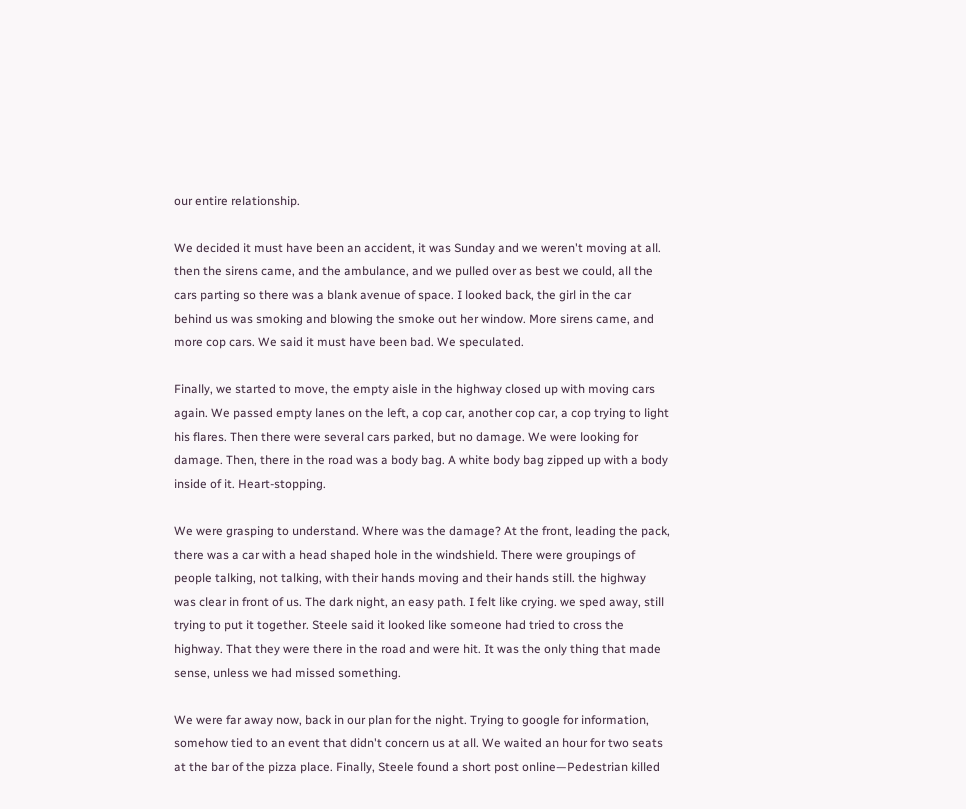our entire relationship.

We decided it must have been an accident, it was Sunday and we weren't moving at all. then the sirens came, and the ambulance, and we pulled over as best we could, all the cars parting so there was a blank avenue of space. I looked back, the girl in the car behind us was smoking and blowing the smoke out her window. More sirens came, and more cop cars. We said it must have been bad. We speculated.

Finally, we started to move, the empty aisle in the highway closed up with moving cars again. We passed empty lanes on the left, a cop car, another cop car, a cop trying to light his flares. Then there were several cars parked, but no damage. We were looking for damage. Then, there in the road was a body bag. A white body bag zipped up with a body inside of it. Heart-stopping.

We were grasping to understand. Where was the damage? At the front, leading the pack, there was a car with a head shaped hole in the windshield. There were groupings of people talking, not talking, with their hands moving and their hands still. the highway was clear in front of us. The dark night, an easy path. I felt like crying. we sped away, still trying to put it together. Steele said it looked like someone had tried to cross the highway. That they were there in the road and were hit. It was the only thing that made sense, unless we had missed something.

We were far away now, back in our plan for the night. Trying to google for information, somehow tied to an event that didn't concern us at all. We waited an hour for two seats at the bar of the pizza place. Finally, Steele found a short post online—Pedestrian killed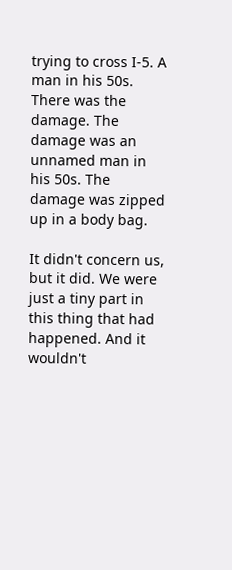trying to cross I-5. A man in his 50s. There was the damage. The damage was an unnamed man in his 50s. The damage was zipped up in a body bag.

It didn't concern us, but it did. We were just a tiny part in this thing that had happened. And it wouldn't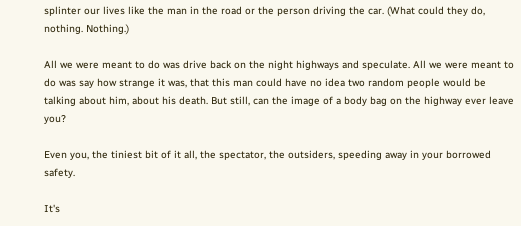splinter our lives like the man in the road or the person driving the car. (What could they do, nothing. Nothing.)

All we were meant to do was drive back on the night highways and speculate. All we were meant to do was say how strange it was, that this man could have no idea two random people would be talking about him, about his death. But still, can the image of a body bag on the highway ever leave you?

Even you, the tiniest bit of it all, the spectator, the outsiders, speeding away in your borrowed safety.

It's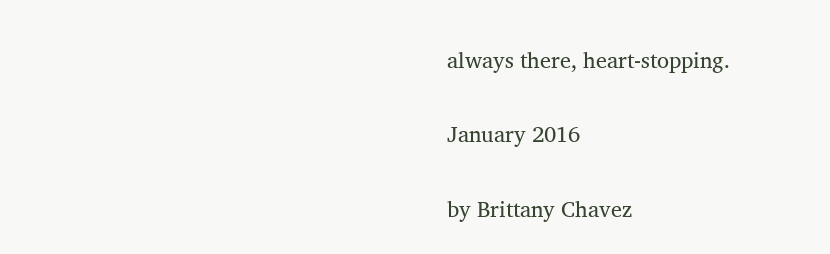always there, heart-stopping.

January 2016

by Brittany Chavez